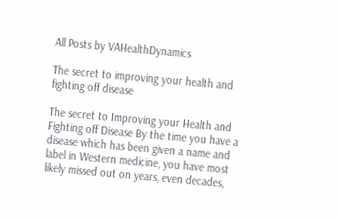All Posts by VAHealthDynamics

The secret to improving your health and fighting off disease

The secret to Improving your Health and Fighting off Disease By the time you have a disease which has been given a name and label in Western medicine, you have most likely missed out on years, even decades,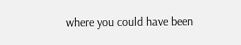where you could have been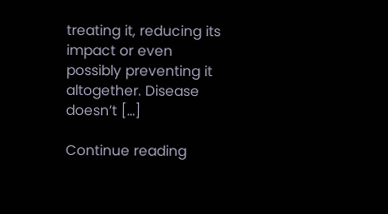treating it, reducing its impact or even possibly preventing it altogether. Disease doesn’t […]

Continue reading